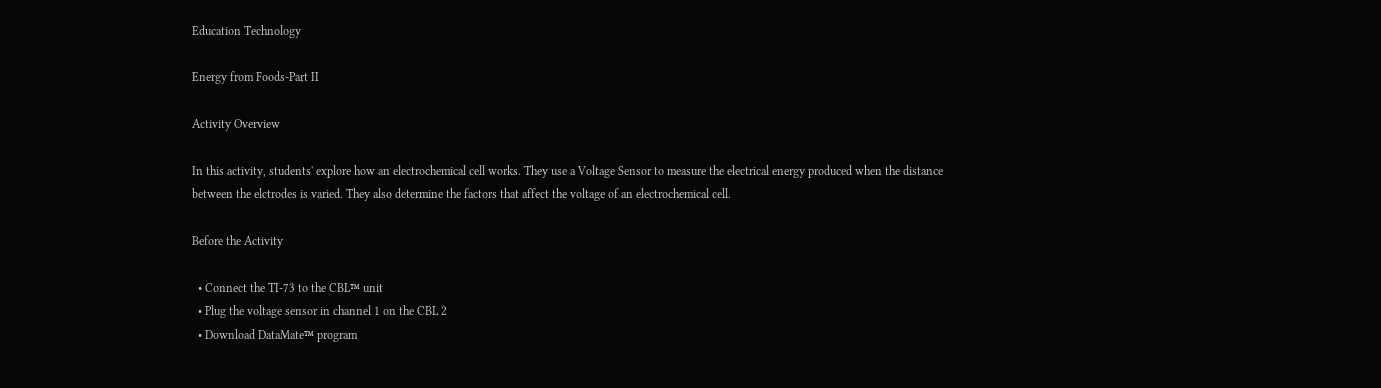Education Technology

Energy from Foods-Part II

Activity Overview

In this activity, students' explore how an electrochemical cell works. They use a Voltage Sensor to measure the electrical energy produced when the distance between the elctrodes is varied. They also determine the factors that affect the voltage of an electrochemical cell.

Before the Activity

  • Connect the TI-73 to the CBL™ unit
  • Plug the voltage sensor in channel 1 on the CBL 2
  • Download DataMate™ program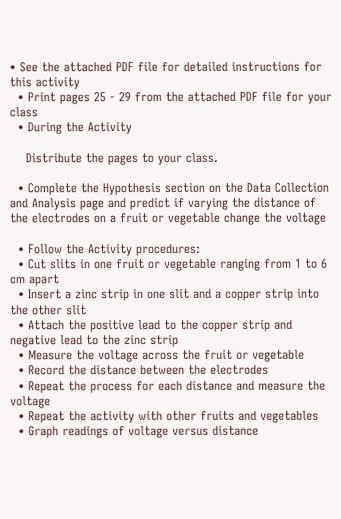• See the attached PDF file for detailed instructions for this activity
  • Print pages 25 - 29 from the attached PDF file for your class
  • During the Activity

    Distribute the pages to your class.

  • Complete the Hypothesis section on the Data Collection and Analysis page and predict if varying the distance of the electrodes on a fruit or vegetable change the voltage

  • Follow the Activity procedures:
  • Cut slits in one fruit or vegetable ranging from 1 to 6 cm apart
  • Insert a zinc strip in one slit and a copper strip into the other slit
  • Attach the positive lead to the copper strip and negative lead to the zinc strip
  • Measure the voltage across the fruit or vegetable
  • Record the distance between the electrodes
  • Repeat the process for each distance and measure the voltage
  • Repeat the activity with other fruits and vegetables
  • Graph readings of voltage versus distance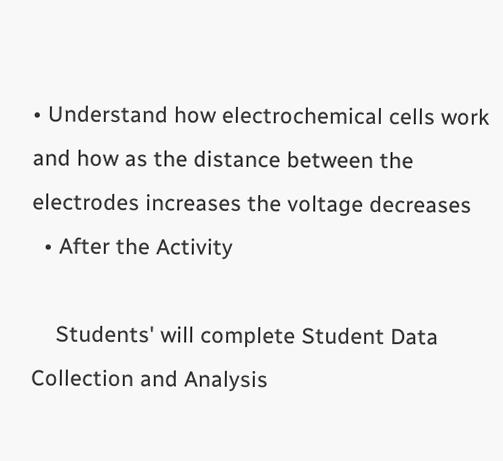• Understand how electrochemical cells work and how as the distance between the electrodes increases the voltage decreases
  • After the Activity

    Students' will complete Student Data Collection and Analysis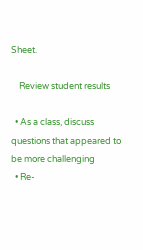Sheet.

    Review student results

  • As a class, discuss questions that appeared to be more challenging
  • Re-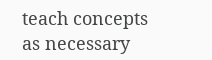teach concepts as necessary